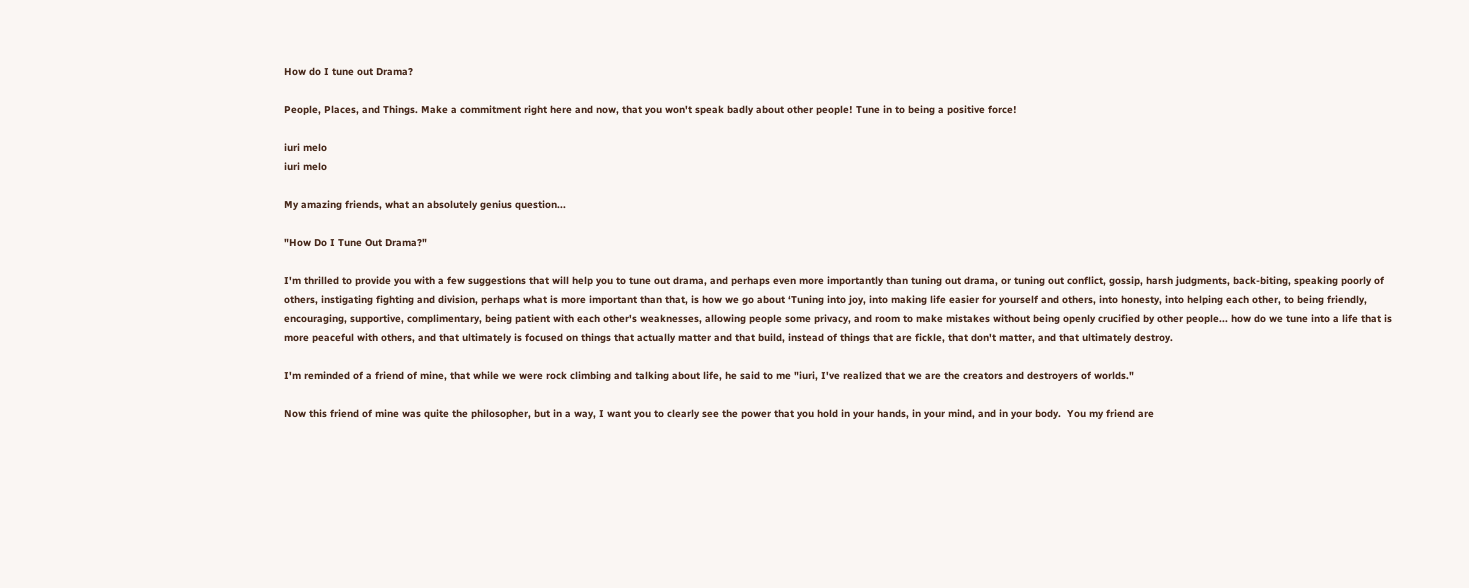How do I tune out Drama?

People, Places, and Things. Make a commitment right here and now, that you won't speak badly about other people! Tune in to being a positive force!

iuri melo
iuri melo

My amazing friends, what an absolutely genius question...

"How Do I Tune Out Drama?"

I'm thrilled to provide you with a few suggestions that will help you to tune out drama, and perhaps even more importantly than tuning out drama, or tuning out conflict, gossip, harsh judgments, back-biting, speaking poorly of others, instigating fighting and division, perhaps what is more important than that, is how we go about ‘Tuning into joy, into making life easier for yourself and others, into honesty, into helping each other, to being friendly, encouraging, supportive, complimentary, being patient with each other's weaknesses, allowing people some privacy, and room to make mistakes without being openly crucified by other people... how do we tune into a life that is more peaceful with others, and that ultimately is focused on things that actually matter and that build, instead of things that are fickle, that don't matter, and that ultimately destroy.

I'm reminded of a friend of mine, that while we were rock climbing and talking about life, he said to me "iuri, I've realized that we are the creators and destroyers of worlds."

Now this friend of mine was quite the philosopher, but in a way, I want you to clearly see the power that you hold in your hands, in your mind, and in your body.  You my friend are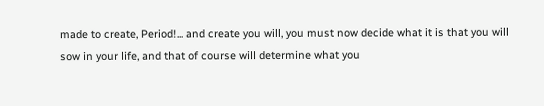made to create, Period!... and create you will, you must now decide what it is that you will sow in your life, and that of course will determine what you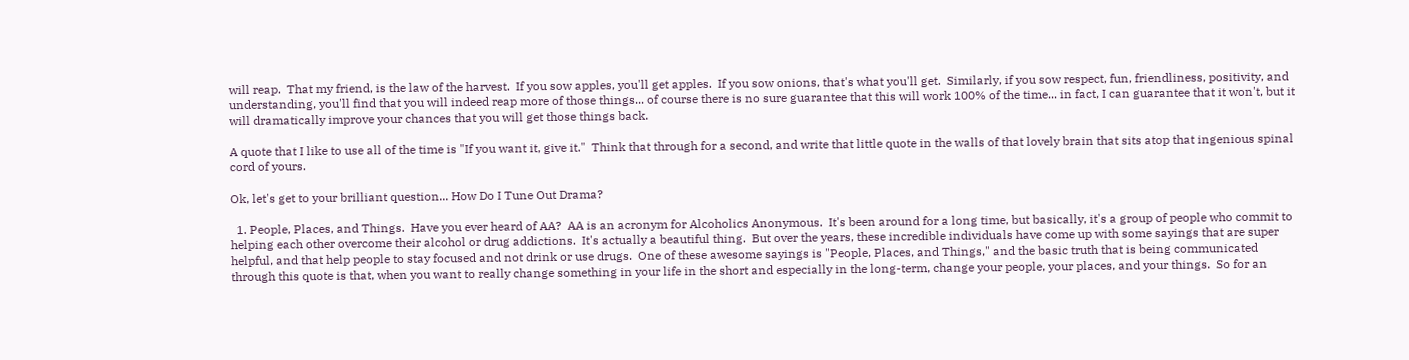will reap.  That my friend, is the law of the harvest.  If you sow apples, you'll get apples.  If you sow onions, that's what you'll get.  Similarly, if you sow respect, fun, friendliness, positivity, and understanding, you'll find that you will indeed reap more of those things... of course there is no sure guarantee that this will work 100% of the time... in fact, I can guarantee that it won't, but it will dramatically improve your chances that you will get those things back.

A quote that I like to use all of the time is "If you want it, give it."  Think that through for a second, and write that little quote in the walls of that lovely brain that sits atop that ingenious spinal cord of yours.

Ok, let's get to your brilliant question... How Do I Tune Out Drama?

  1. People, Places, and Things.  Have you ever heard of AA?  AA is an acronym for Alcoholics Anonymous.  It's been around for a long time, but basically, it's a group of people who commit to helping each other overcome their alcohol or drug addictions.  It's actually a beautiful thing.  But over the years, these incredible individuals have come up with some sayings that are super helpful, and that help people to stay focused and not drink or use drugs.  One of these awesome sayings is "People, Places, and Things," and the basic truth that is being communicated through this quote is that, when you want to really change something in your life in the short and especially in the long-term, change your people, your places, and your things.  So for an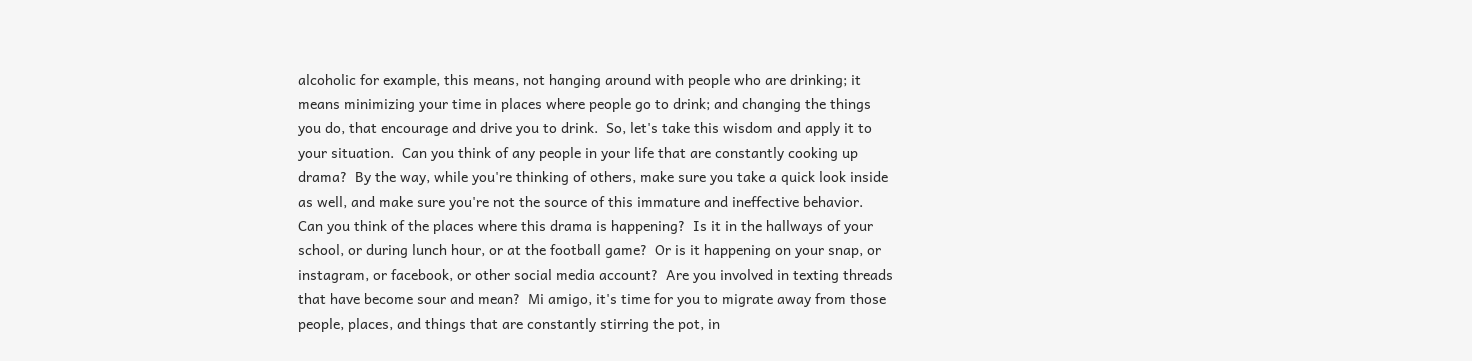alcoholic for example, this means, not hanging around with people who are drinking; it means minimizing your time in places where people go to drink; and changing the things you do, that encourage and drive you to drink.  So, let's take this wisdom and apply it to your situation.  Can you think of any people in your life that are constantly cooking up drama?  By the way, while you're thinking of others, make sure you take a quick look inside as well, and make sure you're not the source of this immature and ineffective behavior.  Can you think of the places where this drama is happening?  Is it in the hallways of your school, or during lunch hour, or at the football game?  Or is it happening on your snap, or instagram, or facebook, or other social media account?  Are you involved in texting threads that have become sour and mean?  Mi amigo, it's time for you to migrate away from those people, places, and things that are constantly stirring the pot, in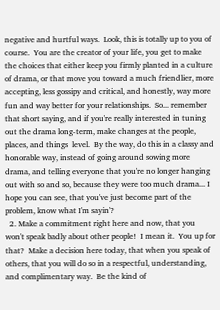negative and hurtful ways.  Look, this is totally up to you of course.  You are the creator of your life, you get to make the choices that either keep you firmly planted in a culture of drama, or that move you toward a much friendlier, more accepting, less gossipy and critical, and honestly, way more fun and way better for your relationships.  So... remember that short saying, and if you're really interested in tuning out the drama long-term, make changes at the people, places, and things  level.  By the way, do this in a classy and honorable way, instead of going around sowing more drama, and telling everyone that you're no longer hanging out with so and so, because they were too much drama... I hope you can see, that you've just become part of the problem, know what I'm sayin'?
  2. Make a commitment right here and now, that you won't speak badly about other people!  I mean it.  You up for that?  Make a decision here today, that when you speak of others, that you will do so in a respectful, understanding, and complimentary way.  Be the kind of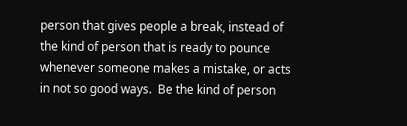person that gives people a break, instead of the kind of person that is ready to pounce whenever someone makes a mistake, or acts in not so good ways.  Be the kind of person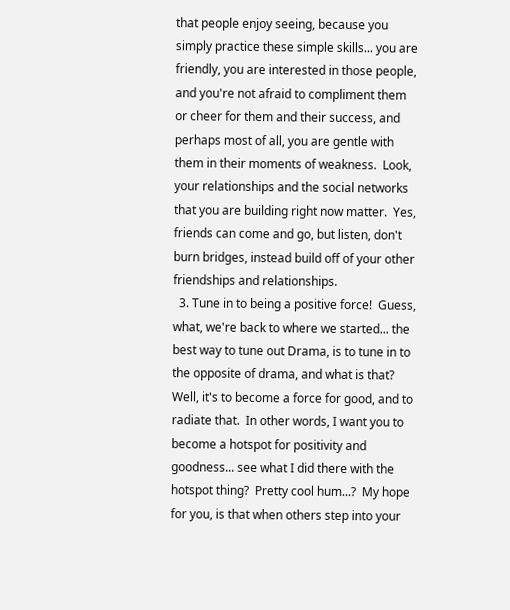that people enjoy seeing, because you simply practice these simple skills... you are friendly, you are interested in those people, and you're not afraid to compliment them or cheer for them and their success, and perhaps most of all, you are gentle with them in their moments of weakness.  Look, your relationships and the social networks that you are building right now matter.  Yes, friends can come and go, but listen, don't burn bridges, instead build off of your other friendships and relationships.
  3. Tune in to being a positive force!  Guess, what, we're back to where we started... the best way to tune out Drama, is to tune in to the opposite of drama, and what is that? Well, it's to become a force for good, and to radiate that.  In other words, I want you to become a hotspot for positivity and goodness... see what I did there with the hotspot thing?  Pretty cool hum...?  My hope for you, is that when others step into your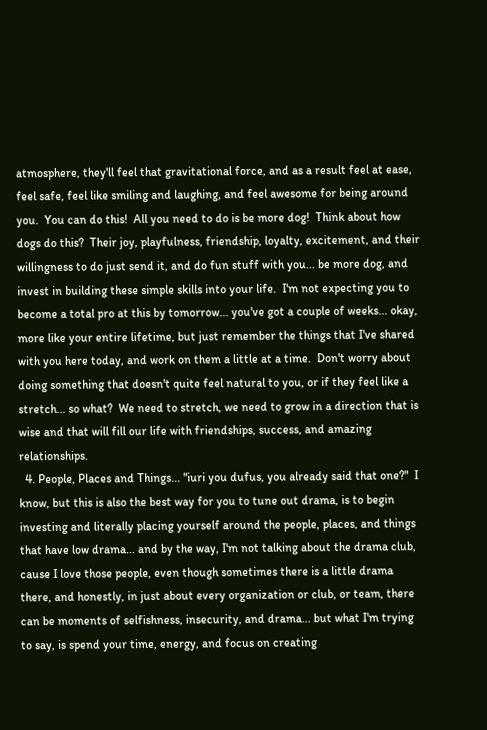atmosphere, they'll feel that gravitational force, and as a result feel at ease, feel safe, feel like smiling and laughing, and feel awesome for being around you.  You can do this!  All you need to do is be more dog!  Think about how dogs do this?  Their joy, playfulness, friendship, loyalty, excitement, and their willingness to do just send it, and do fun stuff with you... be more dog, and invest in building these simple skills into your life.  I'm not expecting you to become a total pro at this by tomorrow... you've got a couple of weeks... okay, more like your entire lifetime, but just remember the things that I've shared with you here today, and work on them a little at a time.  Don't worry about doing something that doesn't quite feel natural to you, or if they feel like a stretch... so what?  We need to stretch, we need to grow in a direction that is wise and that will fill our life with friendships, success, and amazing relationships.
  4. People, Places and Things... "iuri you dufus, you already said that one?"  I know, but this is also the best way for you to tune out drama, is to begin investing and literally placing yourself around the people, places, and things that have low drama... and by the way, I'm not talking about the drama club, cause I love those people, even though sometimes there is a little drama there, and honestly, in just about every organization or club, or team, there can be moments of selfishness, insecurity, and drama... but what I'm trying to say, is spend your time, energy, and focus on creating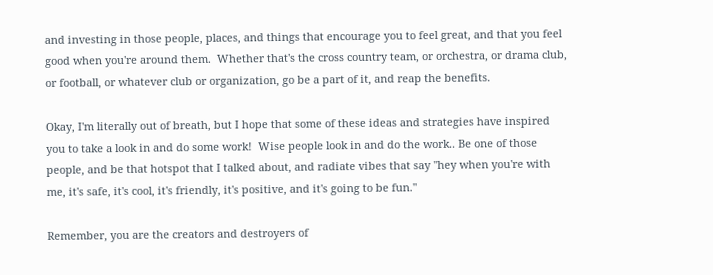and investing in those people, places, and things that encourage you to feel great, and that you feel good when you're around them.  Whether that's the cross country team, or orchestra, or drama club, or football, or whatever club or organization, go be a part of it, and reap the benefits.

Okay, I'm literally out of breath, but I hope that some of these ideas and strategies have inspired you to take a look in and do some work!  Wise people look in and do the work.. Be one of those people, and be that hotspot that I talked about, and radiate vibes that say "hey when you're with me, it's safe, it's cool, it's friendly, it's positive, and it's going to be fun."

Remember, you are the creators and destroyers of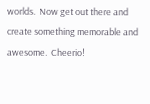worlds.  Now get out there and create something memorable and awesome.  Cheerio!